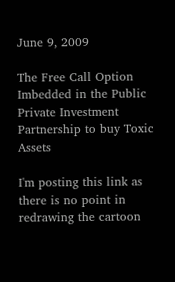June 9, 2009

The Free Call Option Imbedded in the Public Private Investment Partnership to buy Toxic Assets

I'm posting this link as there is no point in redrawing the cartoon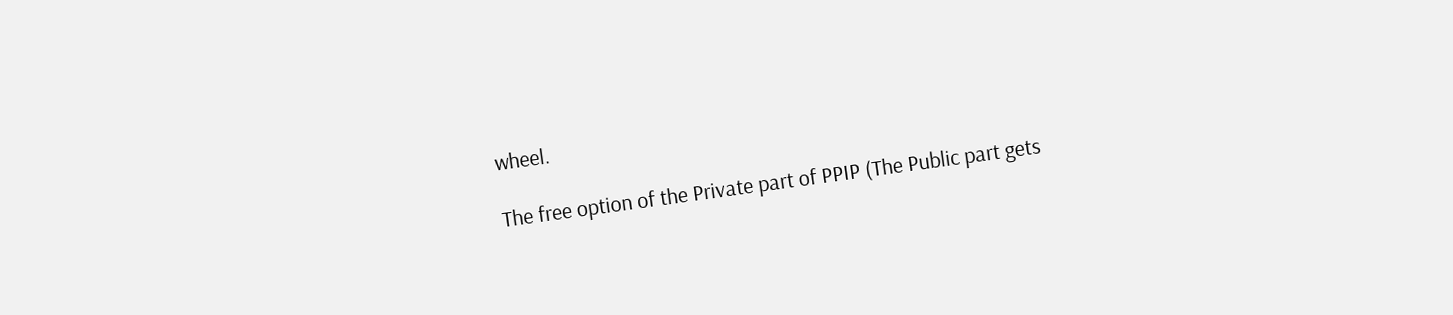wheel.

The free option of the Private part of PPIP (The Public part gets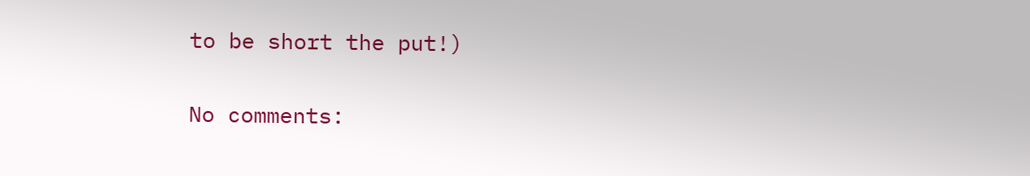to be short the put!)

No comments: